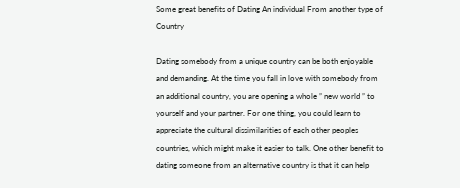Some great benefits of Dating An individual From another type of Country

Dating somebody from a unique country can be both enjoyable and demanding. At the time you fall in love with somebody from an additional country, you are opening a whole ” new world ” to yourself and your partner. For one thing, you could learn to appreciate the cultural dissimilarities of each other peoples countries, which might make it easier to talk. One other benefit to dating someone from an alternative country is that it can help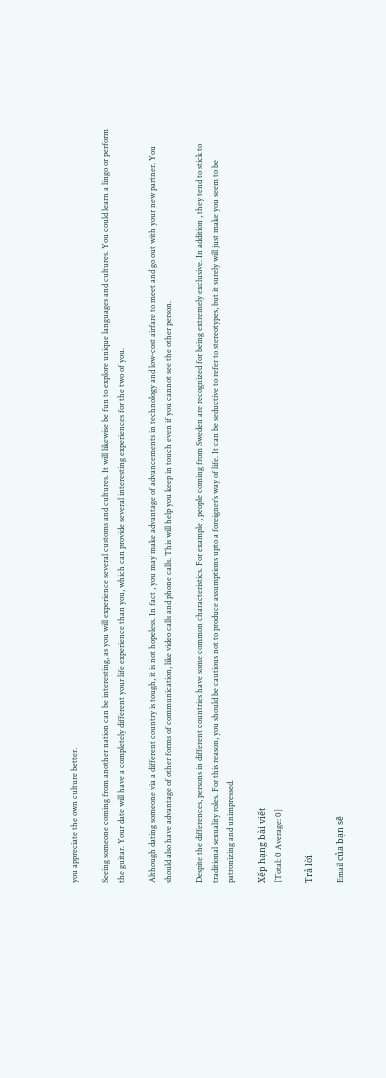you appreciate the own culture better.

Seeing someone coming from another nation can be interesting, as you will experience several customs and cultures. It will likewise be fun to explore unique languages and cultures. You could learn a lingo or perform the guitar. Your date will have a completely different your life experience than you, which can provide several interesting experiences for the two of you.

Although dating someone via a different country is tough, it is not hopeless. In fact , you may make advantage of advancements in technology and low-cost airfare to meet and go out with your new partner. You should also have advantage of other forms of communication, like video calls and phone calls. This will help you keep in touch even if you cannot see the other person.

Despite the differences, persons in different countries have some common characteristics. For example , people coming from Sweden are recognized for being extremely exclusive. In addition , they tend to stick to traditional sexuality roles. For this reason, you should be cautious not to produce assumptions upto a foreigner’s way of life. It can be seductive to refer to stereotypes, but it surely will just make you seem to be patronizing and unimpressed.

Xếp hạng bài viết
[Total: 0 Average: 0]

Trả lời

Email của bạn sẽ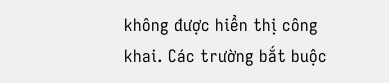không được hiển thị công khai. Các trường bắt buộc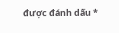được đánh dấu *